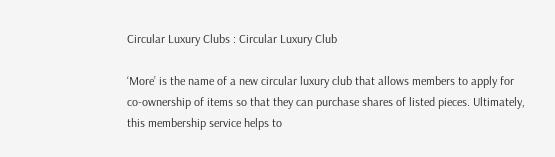Circular Luxury Clubs : Circular Luxury Club

‘More’ is the name of a new circular luxury club that allows members to apply for co-ownership of items so that they can purchase shares of listed pieces. Ultimately, this membership service helps to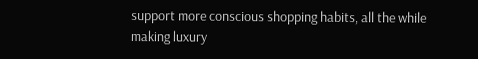support more conscious shopping habits, all the while making luxury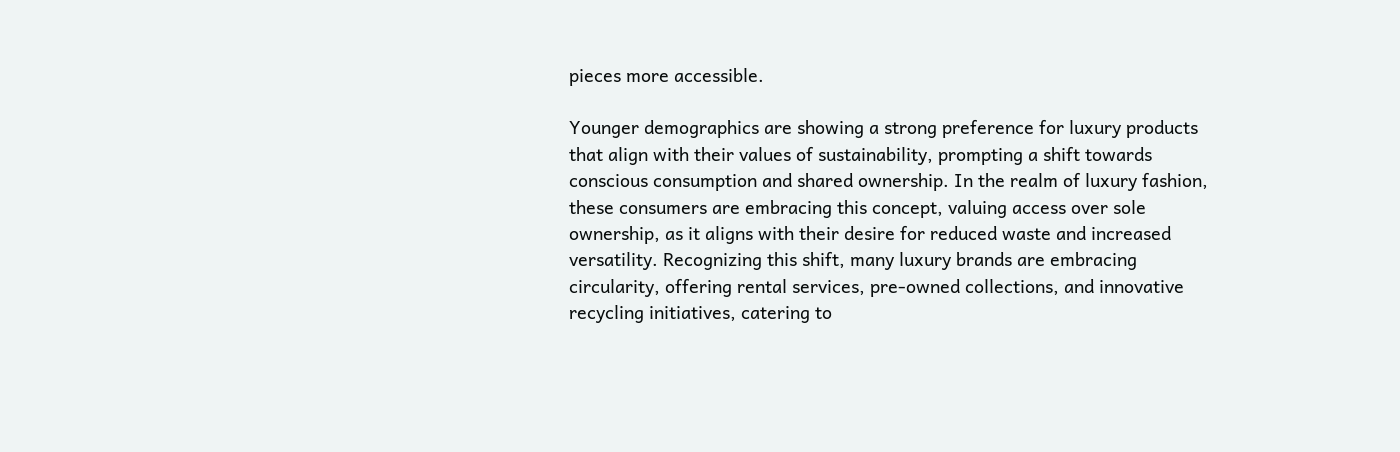pieces more accessible.

Younger demographics are showing a strong preference for luxury products that align with their values of sustainability, prompting a shift towards conscious consumption and shared ownership. In the realm of luxury fashion, these consumers are embracing this concept, valuing access over sole ownership, as it aligns with their desire for reduced waste and increased versatility. Recognizing this shift, many luxury brands are embracing circularity, offering rental services, pre-owned collections, and innovative recycling initiatives, catering to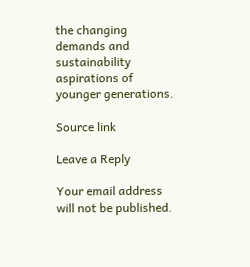the changing demands and sustainability aspirations of younger generations.

Source link

Leave a Reply

Your email address will not be published.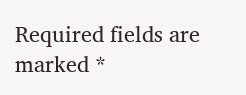Required fields are marked *